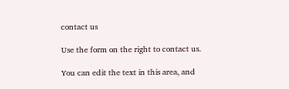contact us

Use the form on the right to contact us.

You can edit the text in this area, and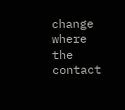change where the contact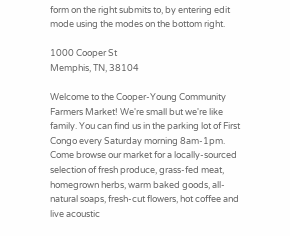form on the right submits to, by entering edit mode using the modes on the bottom right.

1000 Cooper St
Memphis, TN, 38104

Welcome to the Cooper-Young Community Farmers Market! We're small but we're like family. You can find us in the parking lot of First Congo every Saturday morning 8am-1pm. Come browse our market for a locally-sourced selection of fresh produce, grass-fed meat, homegrown herbs, warm baked goods, all-natural soaps, fresh-cut flowers, hot coffee and live acoustic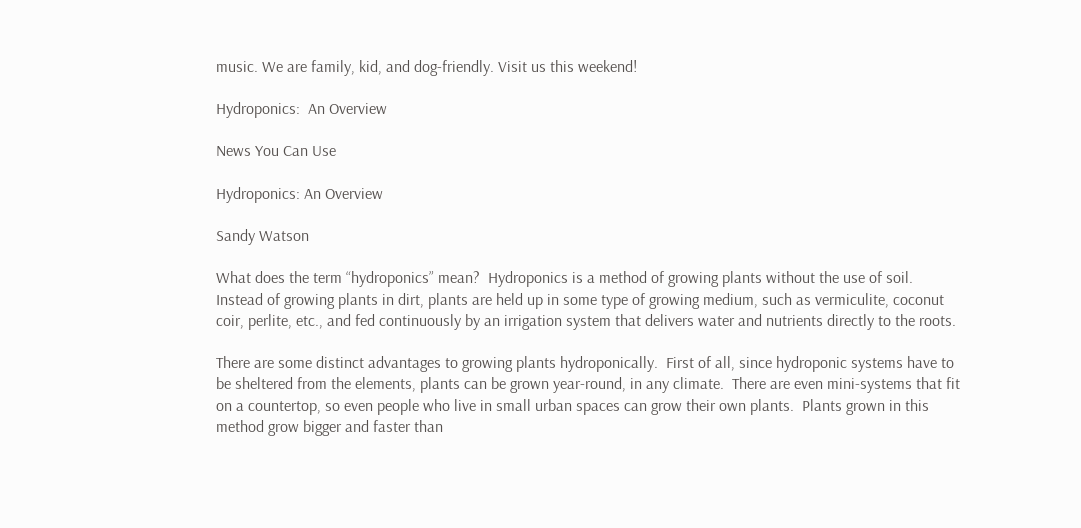music. We are family, kid, and dog-friendly. Visit us this weekend!

Hydroponics:  An Overview

News You Can Use

Hydroponics: An Overview

Sandy Watson

What does the term “hydroponics” mean?  Hydroponics is a method of growing plants without the use of soil.  Instead of growing plants in dirt, plants are held up in some type of growing medium, such as vermiculite, coconut coir, perlite, etc., and fed continuously by an irrigation system that delivers water and nutrients directly to the roots.

There are some distinct advantages to growing plants hydroponically.  First of all, since hydroponic systems have to be sheltered from the elements, plants can be grown year-round, in any climate.  There are even mini-systems that fit on a countertop, so even people who live in small urban spaces can grow their own plants.  Plants grown in this method grow bigger and faster than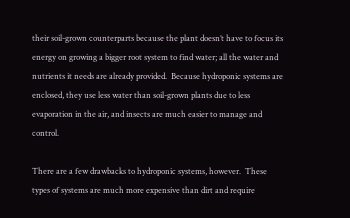their soil-grown counterparts because the plant doesn’t have to focus its energy on growing a bigger root system to find water; all the water and nutrients it needs are already provided.  Because hydroponic systems are enclosed, they use less water than soil-grown plants due to less evaporation in the air, and insects are much easier to manage and control.

There are a few drawbacks to hydroponic systems, however.  These types of systems are much more expensive than dirt and require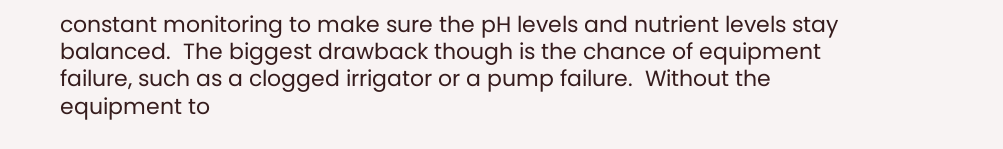constant monitoring to make sure the pH levels and nutrient levels stay balanced.  The biggest drawback though is the chance of equipment failure, such as a clogged irrigator or a pump failure.  Without the equipment to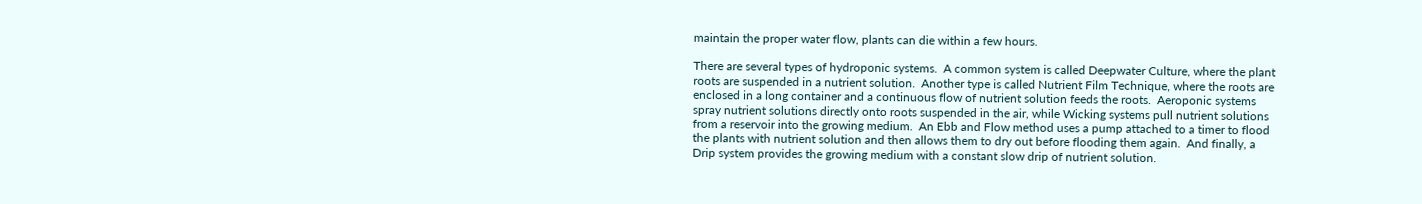maintain the proper water flow, plants can die within a few hours.

There are several types of hydroponic systems.  A common system is called Deepwater Culture, where the plant roots are suspended in a nutrient solution.  Another type is called Nutrient Film Technique, where the roots are enclosed in a long container and a continuous flow of nutrient solution feeds the roots.  Aeroponic systems spray nutrient solutions directly onto roots suspended in the air, while Wicking systems pull nutrient solutions from a reservoir into the growing medium.  An Ebb and Flow method uses a pump attached to a timer to flood the plants with nutrient solution and then allows them to dry out before flooding them again.  And finally, a Drip system provides the growing medium with a constant slow drip of nutrient solution.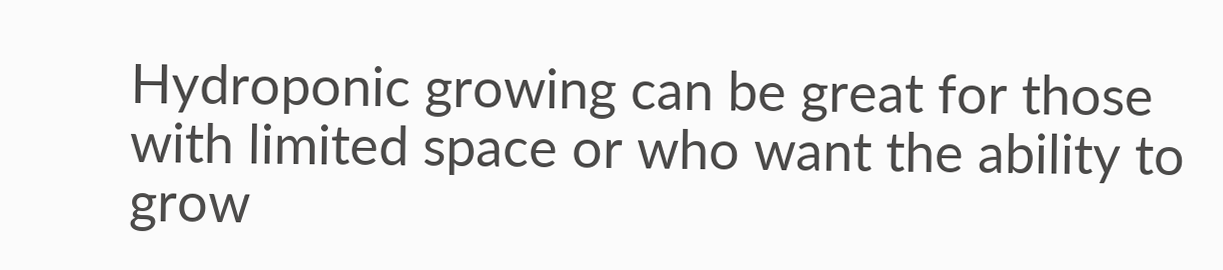Hydroponic growing can be great for those with limited space or who want the ability to grow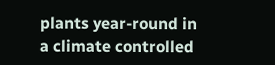plants year-round in a climate controlled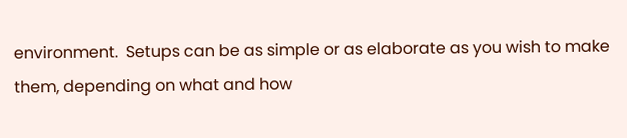environment.  Setups can be as simple or as elaborate as you wish to make them, depending on what and how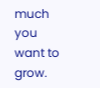much you want to grow.